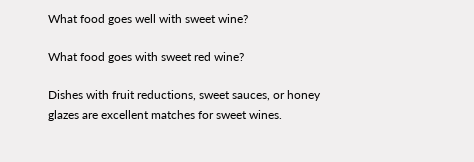What food goes well with sweet wine?

What food goes with sweet red wine?

Dishes with fruit reductions, sweet sauces, or honey glazes are excellent matches for sweet wines.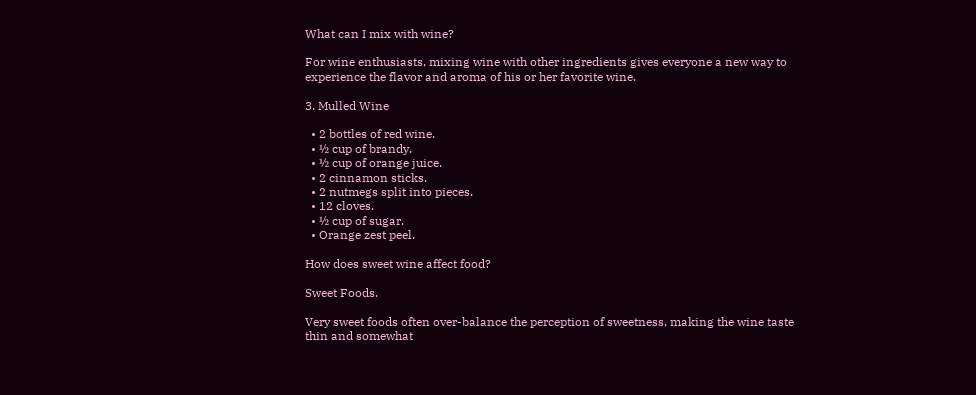What can I mix with wine?

For wine enthusiasts, mixing wine with other ingredients gives everyone a new way to experience the flavor and aroma of his or her favorite wine.

3. Mulled Wine

  • 2 bottles of red wine.
  • ½ cup of brandy.
  • ½ cup of orange juice.
  • 2 cinnamon sticks.
  • 2 nutmegs split into pieces.
  • 12 cloves.
  • ½ cup of sugar.
  • Orange zest peel.

How does sweet wine affect food?

Sweet Foods.

Very sweet foods often over-balance the perception of sweetness, making the wine taste thin and somewhat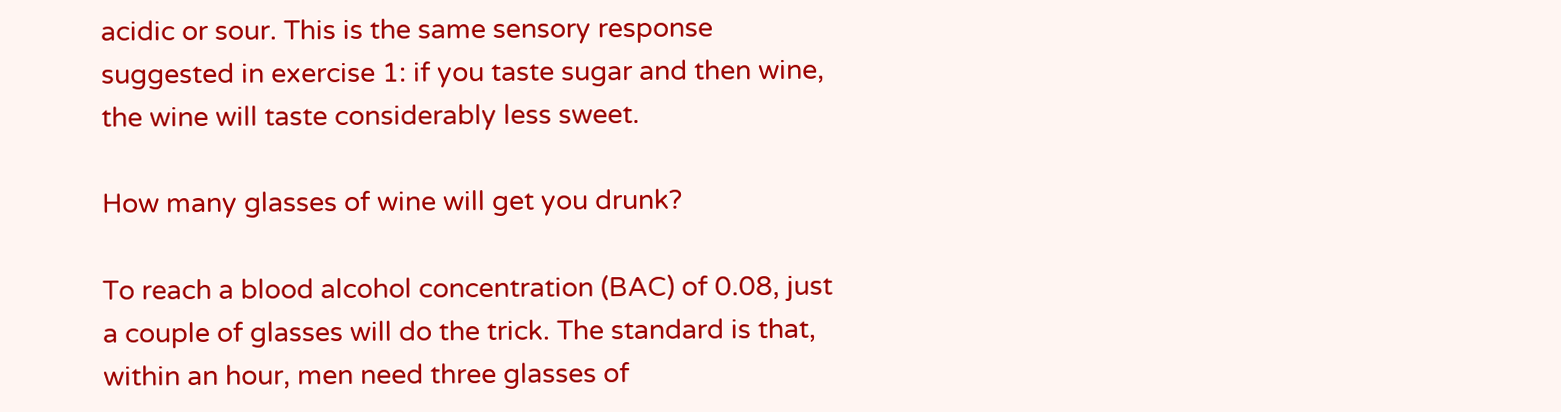acidic or sour. This is the same sensory response suggested in exercise 1: if you taste sugar and then wine, the wine will taste considerably less sweet.

How many glasses of wine will get you drunk?

To reach a blood alcohol concentration (BAC) of 0.08, just a couple of glasses will do the trick. The standard is that, within an hour, men need three glasses of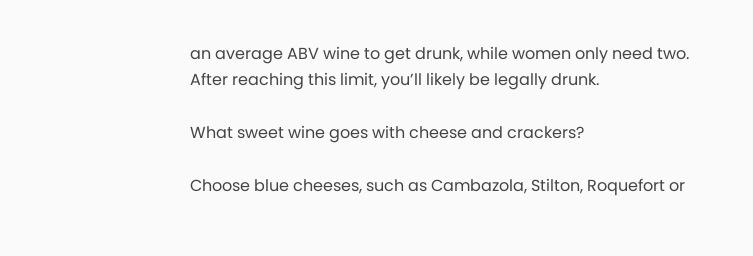an average ABV wine to get drunk, while women only need two. After reaching this limit, you’ll likely be legally drunk.

What sweet wine goes with cheese and crackers?

Choose blue cheeses, such as Cambazola, Stilton, Roquefort or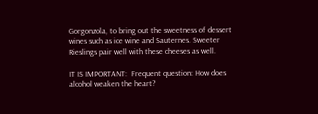Gorgonzola, to bring out the sweetness of dessert wines such as ice wine and Sauternes. Sweeter Rieslings pair well with these cheeses as well.

IT IS IMPORTANT:  Frequent question: How does alcohol weaken the heart?